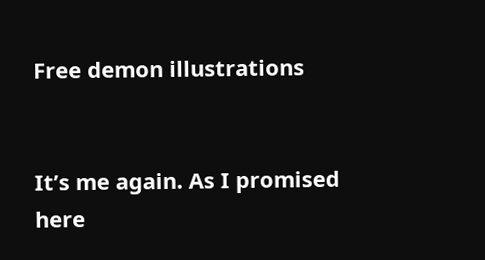Free demon illustrations


It’s me again. As I promised here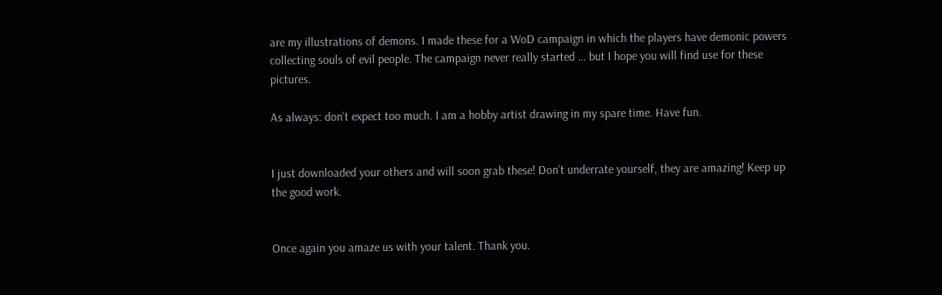are my illustrations of demons. I made these for a WoD campaign in which the players have demonic powers collecting souls of evil people. The campaign never really started … but I hope you will find use for these pictures.

As always: don’t expect too much. I am a hobby artist drawing in my spare time. Have fun.


I just downloaded your others and will soon grab these! Don’t underrate yourself, they are amazing! Keep up the good work.


Once again you amaze us with your talent. Thank you.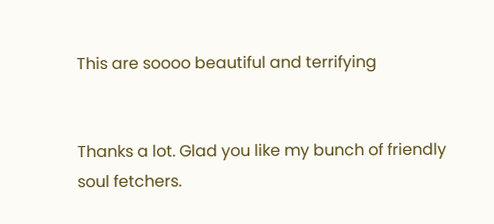This are soooo beautiful and terrifying


Thanks a lot. Glad you like my bunch of friendly soul fetchers.